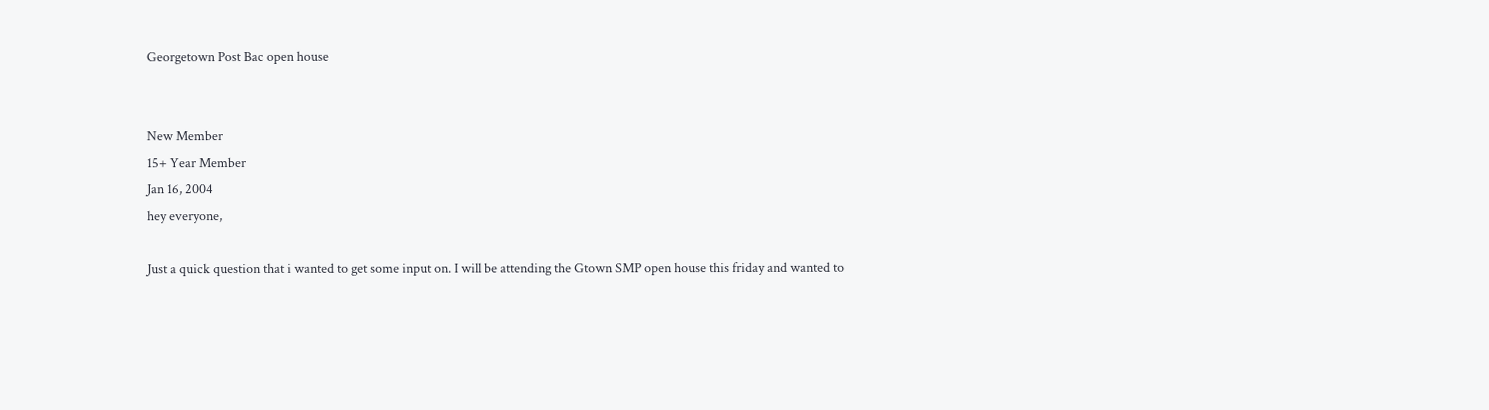Georgetown Post Bac open house


New Member
15+ Year Member
Jan 16, 2004
hey everyone,

Just a quick question that i wanted to get some input on. I will be attending the Gtown SMP open house this friday and wanted to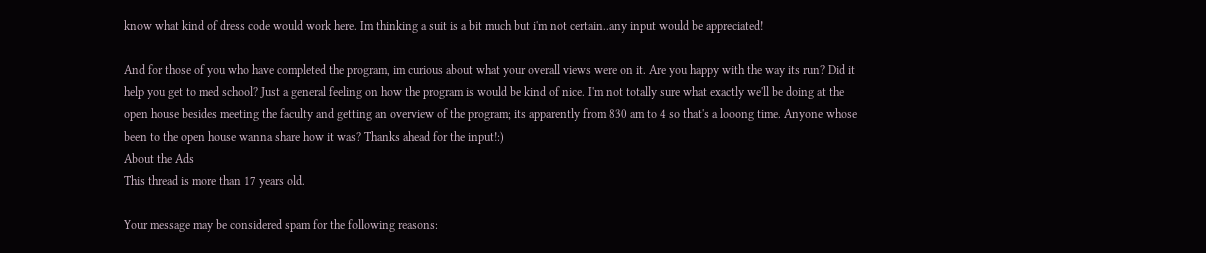know what kind of dress code would work here. Im thinking a suit is a bit much but i'm not certain..any input would be appreciated!

And for those of you who have completed the program, im curious about what your overall views were on it. Are you happy with the way its run? Did it help you get to med school? Just a general feeling on how the program is would be kind of nice. I'm not totally sure what exactly we'll be doing at the open house besides meeting the faculty and getting an overview of the program; its apparently from 830 am to 4 so that's a looong time. Anyone whose been to the open house wanna share how it was? Thanks ahead for the input!:)
About the Ads
This thread is more than 17 years old.

Your message may be considered spam for the following reasons: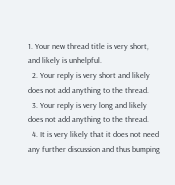1. Your new thread title is very short, and likely is unhelpful.
  2. Your reply is very short and likely does not add anything to the thread.
  3. Your reply is very long and likely does not add anything to the thread.
  4. It is very likely that it does not need any further discussion and thus bumping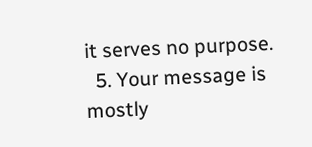it serves no purpose.
  5. Your message is mostly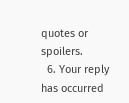quotes or spoilers.
  6. Your reply has occurred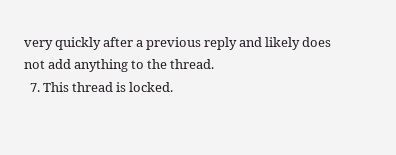very quickly after a previous reply and likely does not add anything to the thread.
  7. This thread is locked.